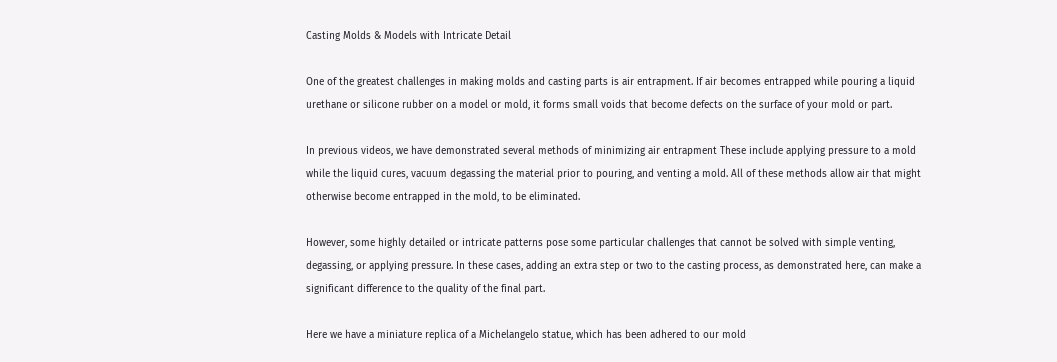Casting Molds & Models with Intricate Detail

One of the greatest challenges in making molds and casting parts is air entrapment. If air becomes entrapped while pouring a liquid urethane or silicone rubber on a model or mold, it forms small voids that become defects on the surface of your mold or part.

In previous videos, we have demonstrated several methods of minimizing air entrapment These include applying pressure to a mold while the liquid cures, vacuum degassing the material prior to pouring, and venting a mold. All of these methods allow air that might otherwise become entrapped in the mold, to be eliminated.

However, some highly detailed or intricate patterns pose some particular challenges that cannot be solved with simple venting, degassing, or applying pressure. In these cases, adding an extra step or two to the casting process, as demonstrated here, can make a significant difference to the quality of the final part.

Here we have a miniature replica of a Michelangelo statue, which has been adhered to our mold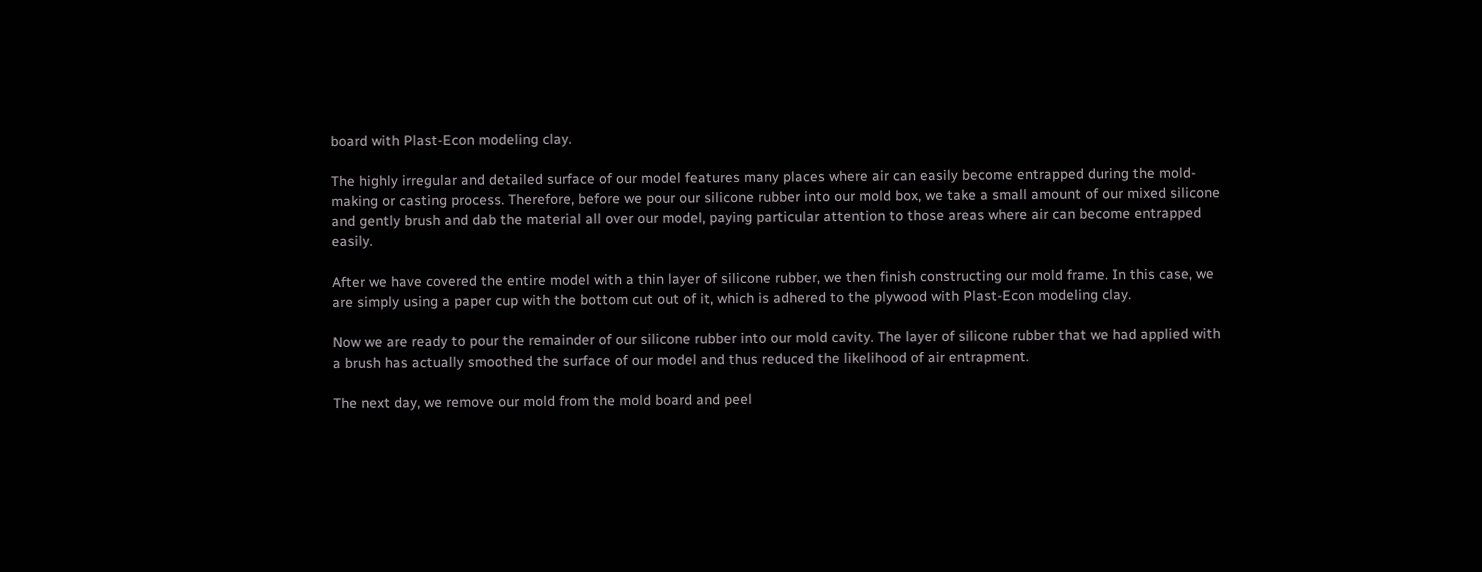board with Plast-Econ modeling clay.

The highly irregular and detailed surface of our model features many places where air can easily become entrapped during the mold-making or casting process. Therefore, before we pour our silicone rubber into our mold box, we take a small amount of our mixed silicone and gently brush and dab the material all over our model, paying particular attention to those areas where air can become entrapped easily.

After we have covered the entire model with a thin layer of silicone rubber, we then finish constructing our mold frame. In this case, we are simply using a paper cup with the bottom cut out of it, which is adhered to the plywood with Plast-Econ modeling clay.

Now we are ready to pour the remainder of our silicone rubber into our mold cavity. The layer of silicone rubber that we had applied with a brush has actually smoothed the surface of our model and thus reduced the likelihood of air entrapment.

The next day, we remove our mold from the mold board and peel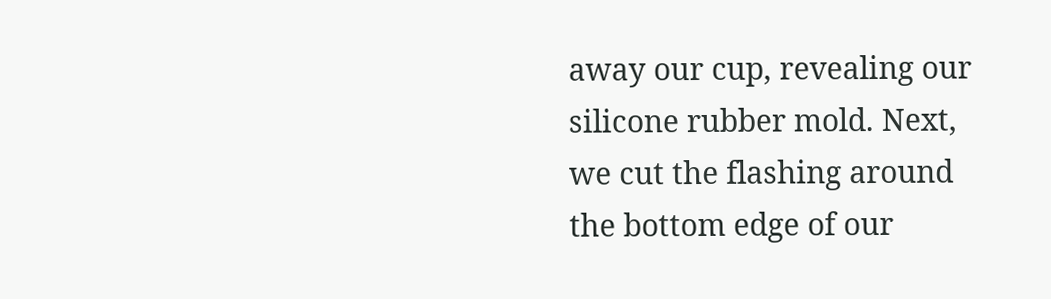away our cup, revealing our silicone rubber mold. Next, we cut the flashing around the bottom edge of our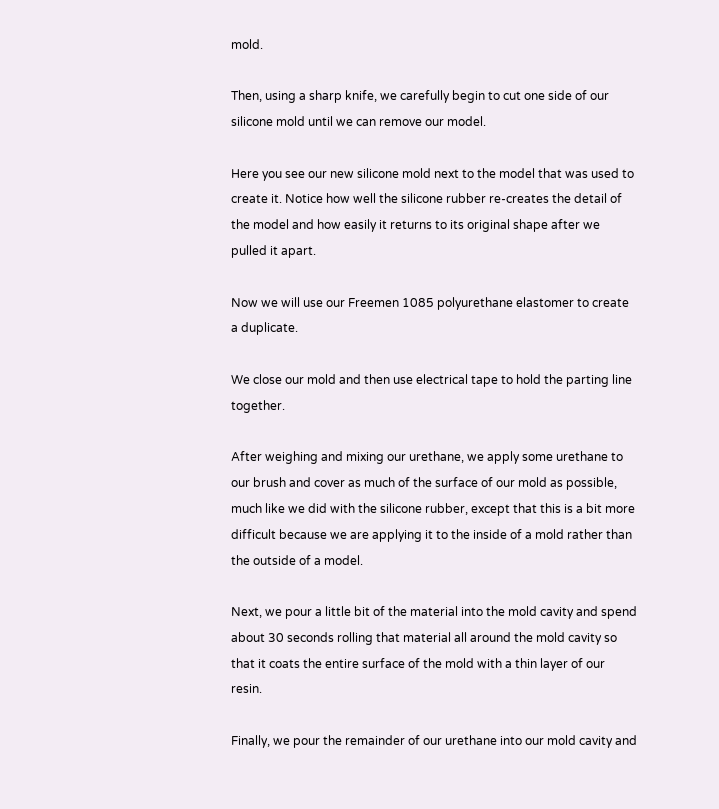mold.

Then, using a sharp knife, we carefully begin to cut one side of our silicone mold until we can remove our model.

Here you see our new silicone mold next to the model that was used to create it. Notice how well the silicone rubber re-creates the detail of the model and how easily it returns to its original shape after we pulled it apart.

Now we will use our Freemen 1085 polyurethane elastomer to create a duplicate.

We close our mold and then use electrical tape to hold the parting line together.

After weighing and mixing our urethane, we apply some urethane to our brush and cover as much of the surface of our mold as possible, much like we did with the silicone rubber, except that this is a bit more difficult because we are applying it to the inside of a mold rather than the outside of a model.

Next, we pour a little bit of the material into the mold cavity and spend about 30 seconds rolling that material all around the mold cavity so that it coats the entire surface of the mold with a thin layer of our resin.

Finally, we pour the remainder of our urethane into our mold cavity and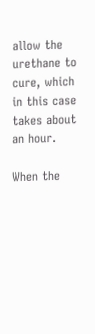allow the urethane to cure, which in this case takes about an hour.

When the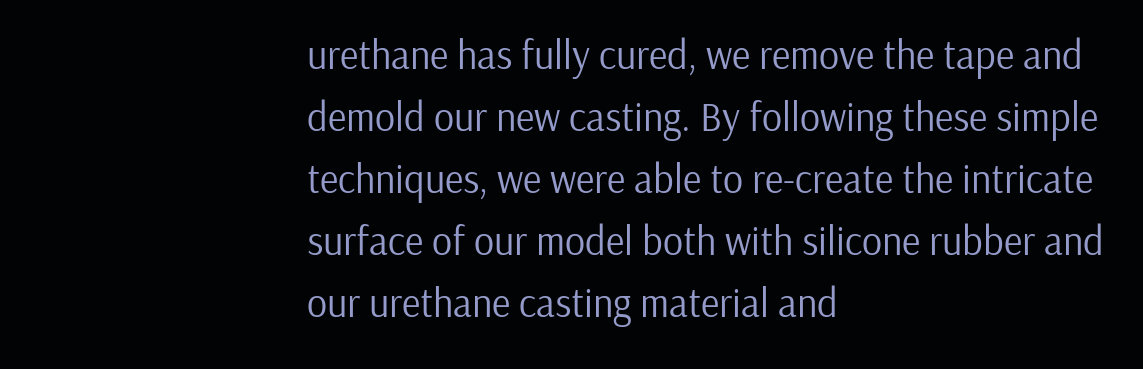urethane has fully cured, we remove the tape and demold our new casting. By following these simple techniques, we were able to re-create the intricate surface of our model both with silicone rubber and our urethane casting material and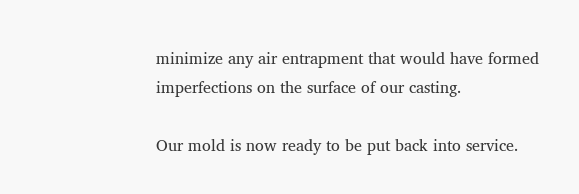minimize any air entrapment that would have formed imperfections on the surface of our casting.

Our mold is now ready to be put back into service.